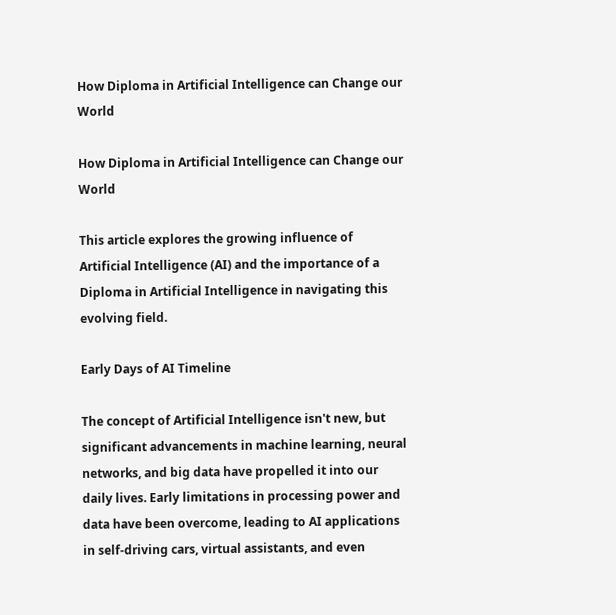How Diploma in Artificial Intelligence can Change our World

How Diploma in Artificial Intelligence can Change our World

This article explores the growing influence of Artificial Intelligence (AI) and the importance of a Diploma in Artificial Intelligence in navigating this evolving field.

Early Days of AI Timeline

The concept of Artificial Intelligence isn't new, but significant advancements in machine learning, neural networks, and big data have propelled it into our daily lives. Early limitations in processing power and data have been overcome, leading to AI applications in self-driving cars, virtual assistants, and even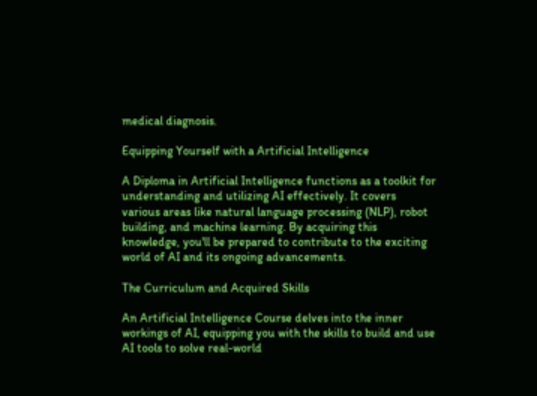medical diagnosis.

Equipping Yourself with a Artificial Intelligence

A Diploma in Artificial Intelligence functions as a toolkit for understanding and utilizing AI effectively. It covers various areas like natural language processing (NLP), robot building, and machine learning. By acquiring this knowledge, you'll be prepared to contribute to the exciting world of AI and its ongoing advancements.

The Curriculum and Acquired Skills

An Artificial Intelligence Course delves into the inner workings of AI, equipping you with the skills to build and use AI tools to solve real-world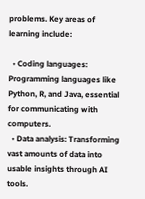problems. Key areas of learning include:

  • Coding languages: Programming languages like Python, R, and Java, essential for communicating with computers.
  • Data analysis: Transforming vast amounts of data into usable insights through AI tools.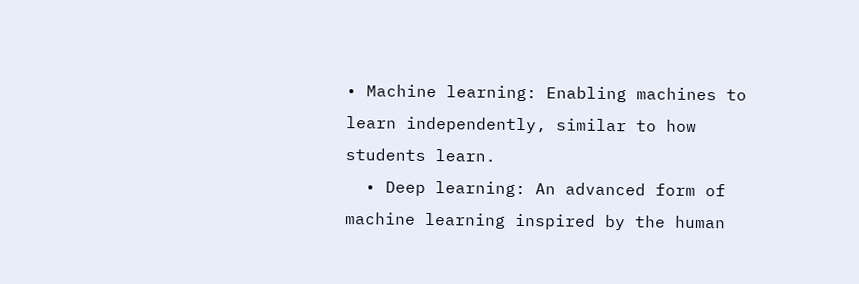• Machine learning: Enabling machines to learn independently, similar to how students learn.
  • Deep learning: An advanced form of machine learning inspired by the human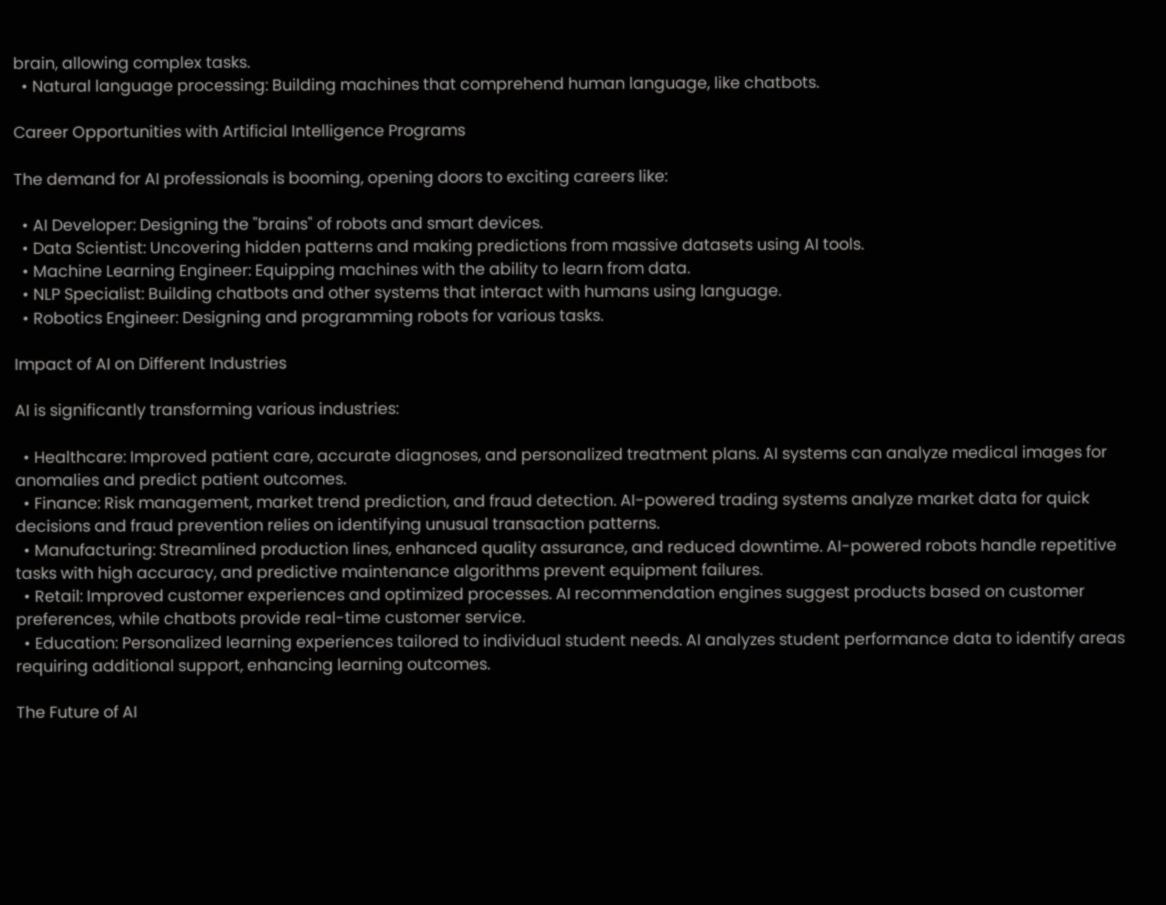brain, allowing complex tasks.
  • Natural language processing: Building machines that comprehend human language, like chatbots.

Career Opportunities with Artificial Intelligence Programs

The demand for AI professionals is booming, opening doors to exciting careers like:

  • AI Developer: Designing the "brains" of robots and smart devices.
  • Data Scientist: Uncovering hidden patterns and making predictions from massive datasets using AI tools.
  • Machine Learning Engineer: Equipping machines with the ability to learn from data.
  • NLP Specialist: Building chatbots and other systems that interact with humans using language.
  • Robotics Engineer: Designing and programming robots for various tasks.

Impact of AI on Different Industries

AI is significantly transforming various industries:

  • Healthcare: Improved patient care, accurate diagnoses, and personalized treatment plans. AI systems can analyze medical images for anomalies and predict patient outcomes.
  • Finance: Risk management, market trend prediction, and fraud detection. AI-powered trading systems analyze market data for quick decisions and fraud prevention relies on identifying unusual transaction patterns.
  • Manufacturing: Streamlined production lines, enhanced quality assurance, and reduced downtime. AI-powered robots handle repetitive tasks with high accuracy, and predictive maintenance algorithms prevent equipment failures.
  • Retail: Improved customer experiences and optimized processes. AI recommendation engines suggest products based on customer preferences, while chatbots provide real-time customer service.
  • Education: Personalized learning experiences tailored to individual student needs. AI analyzes student performance data to identify areas requiring additional support, enhancing learning outcomes.

The Future of AI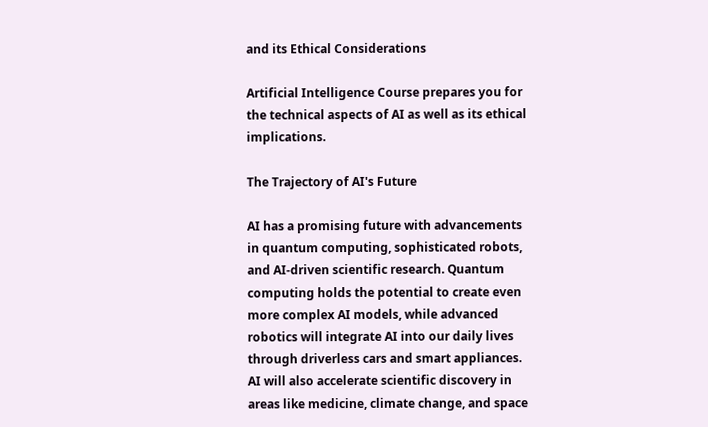and its Ethical Considerations

Artificial Intelligence Course prepares you for the technical aspects of AI as well as its ethical implications.

The Trajectory of AI's Future

AI has a promising future with advancements in quantum computing, sophisticated robots, and AI-driven scientific research. Quantum computing holds the potential to create even more complex AI models, while advanced robotics will integrate AI into our daily lives through driverless cars and smart appliances. AI will also accelerate scientific discovery in areas like medicine, climate change, and space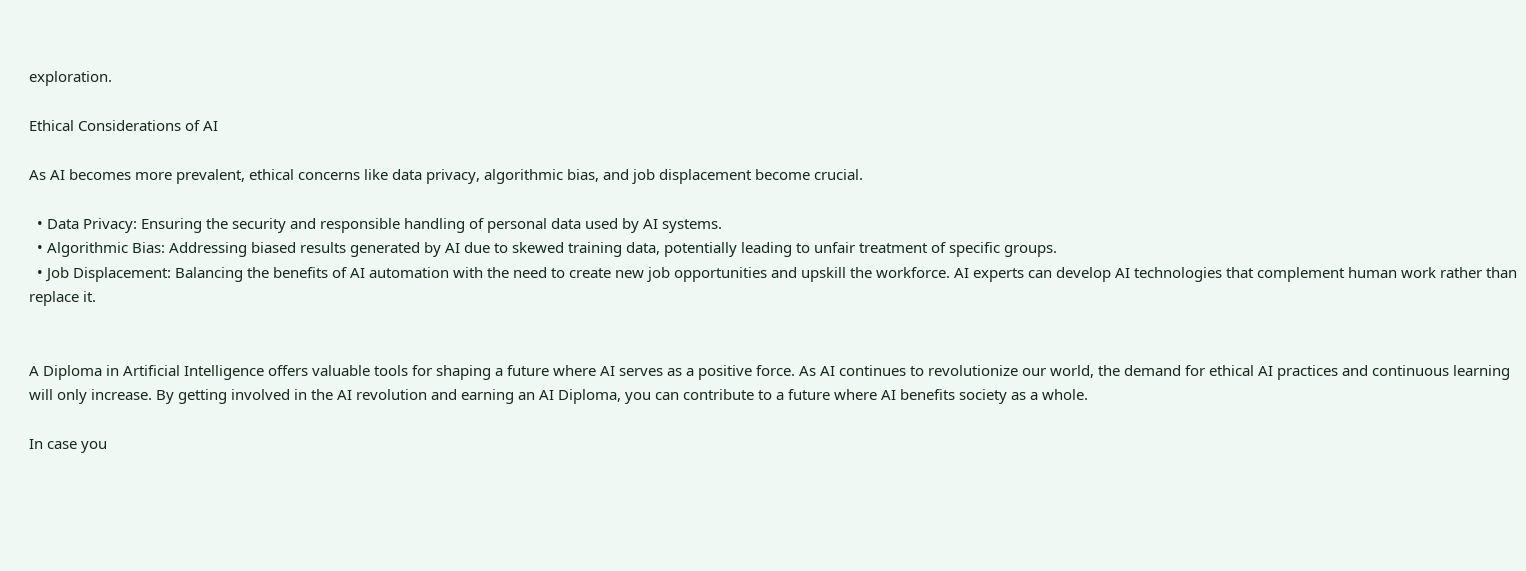exploration.

Ethical Considerations of AI

As AI becomes more prevalent, ethical concerns like data privacy, algorithmic bias, and job displacement become crucial.

  • Data Privacy: Ensuring the security and responsible handling of personal data used by AI systems.
  • Algorithmic Bias: Addressing biased results generated by AI due to skewed training data, potentially leading to unfair treatment of specific groups.
  • Job Displacement: Balancing the benefits of AI automation with the need to create new job opportunities and upskill the workforce. AI experts can develop AI technologies that complement human work rather than replace it.


A Diploma in Artificial Intelligence offers valuable tools for shaping a future where AI serves as a positive force. As AI continues to revolutionize our world, the demand for ethical AI practices and continuous learning will only increase. By getting involved in the AI revolution and earning an AI Diploma, you can contribute to a future where AI benefits society as a whole.

In case you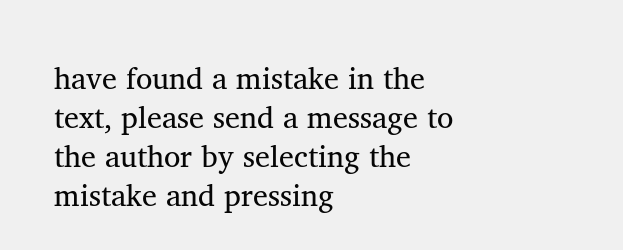have found a mistake in the text, please send a message to the author by selecting the mistake and pressing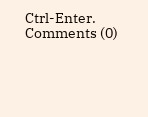Ctrl-Enter.
Comments (0)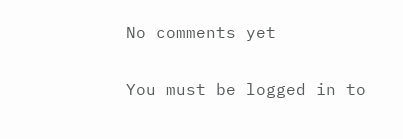No comments yet

You must be logged in to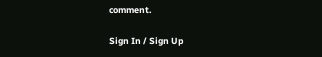comment.

Sign In / Sign Up